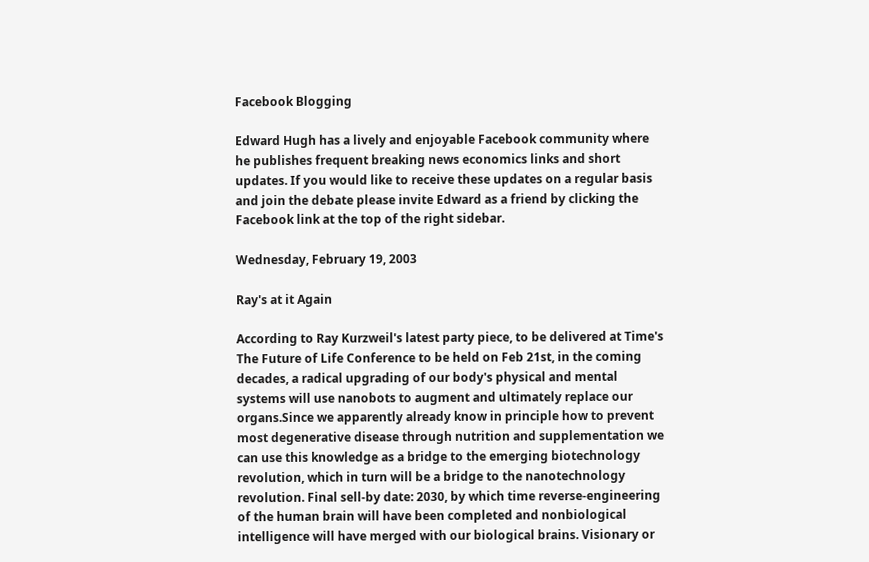Facebook Blogging

Edward Hugh has a lively and enjoyable Facebook community where he publishes frequent breaking news economics links and short updates. If you would like to receive these updates on a regular basis and join the debate please invite Edward as a friend by clicking the Facebook link at the top of the right sidebar.

Wednesday, February 19, 2003

Ray's at it Again

According to Ray Kurzweil's latest party piece, to be delivered at Time's The Future of Life Conference to be held on Feb 21st, in the coming decades, a radical upgrading of our body's physical and mental systems will use nanobots to augment and ultimately replace our organs.Since we apparently already know in principle how to prevent most degenerative disease through nutrition and supplementation we can use this knowledge as a bridge to the emerging biotechnology revolution, which in turn will be a bridge to the nanotechnology revolution. Final sell-by date: 2030, by which time reverse-engineering of the human brain will have been completed and nonbiological intelligence will have merged with our biological brains. Visionary or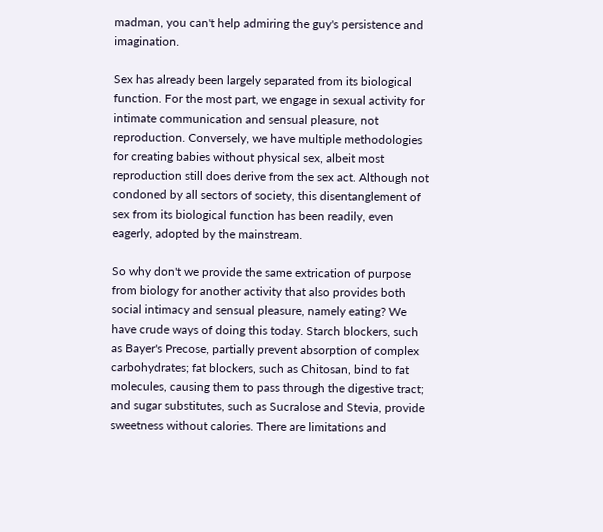madman, you can't help admiring the guy's persistence and imagination.

Sex has already been largely separated from its biological function. For the most part, we engage in sexual activity for intimate communication and sensual pleasure, not reproduction. Conversely, we have multiple methodologies for creating babies without physical sex, albeit most reproduction still does derive from the sex act. Although not condoned by all sectors of society, this disentanglement of sex from its biological function has been readily, even eagerly, adopted by the mainstream.

So why don't we provide the same extrication of purpose from biology for another activity that also provides both social intimacy and sensual pleasure, namely eating? We have crude ways of doing this today. Starch blockers, such as Bayer's Precose, partially prevent absorption of complex carbohydrates; fat blockers, such as Chitosan, bind to fat molecules, causing them to pass through the digestive tract; and sugar substitutes, such as Sucralose and Stevia, provide sweetness without calories. There are limitations and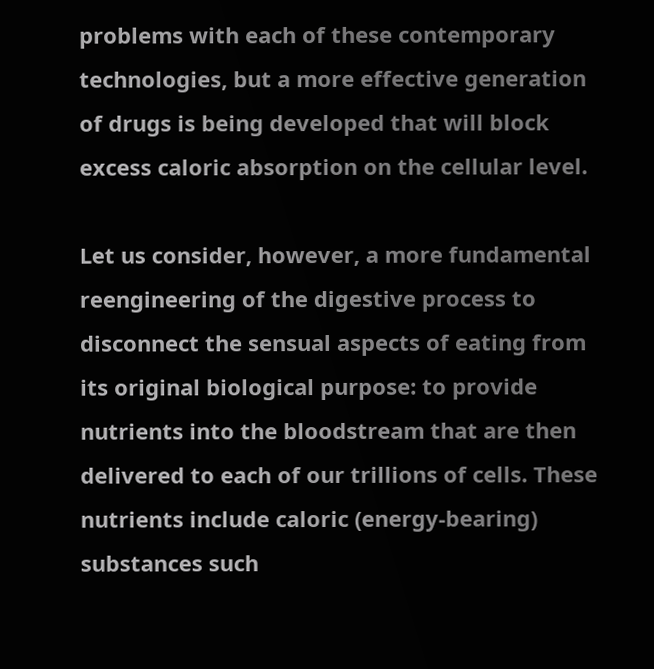problems with each of these contemporary technologies, but a more effective generation of drugs is being developed that will block excess caloric absorption on the cellular level.

Let us consider, however, a more fundamental reengineering of the digestive process to disconnect the sensual aspects of eating from its original biological purpose: to provide nutrients into the bloodstream that are then delivered to each of our trillions of cells. These nutrients include caloric (energy-bearing) substances such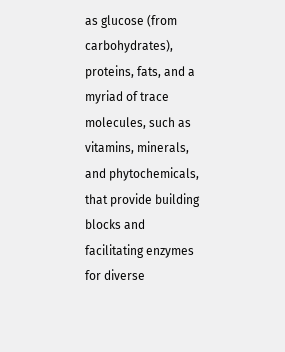as glucose (from carbohydrates), proteins, fats, and a myriad of trace molecules, such as vitamins, minerals, and phytochemicals, that provide building blocks and facilitating enzymes for diverse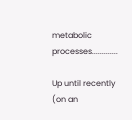metabolic processes.............

Up until recently (on an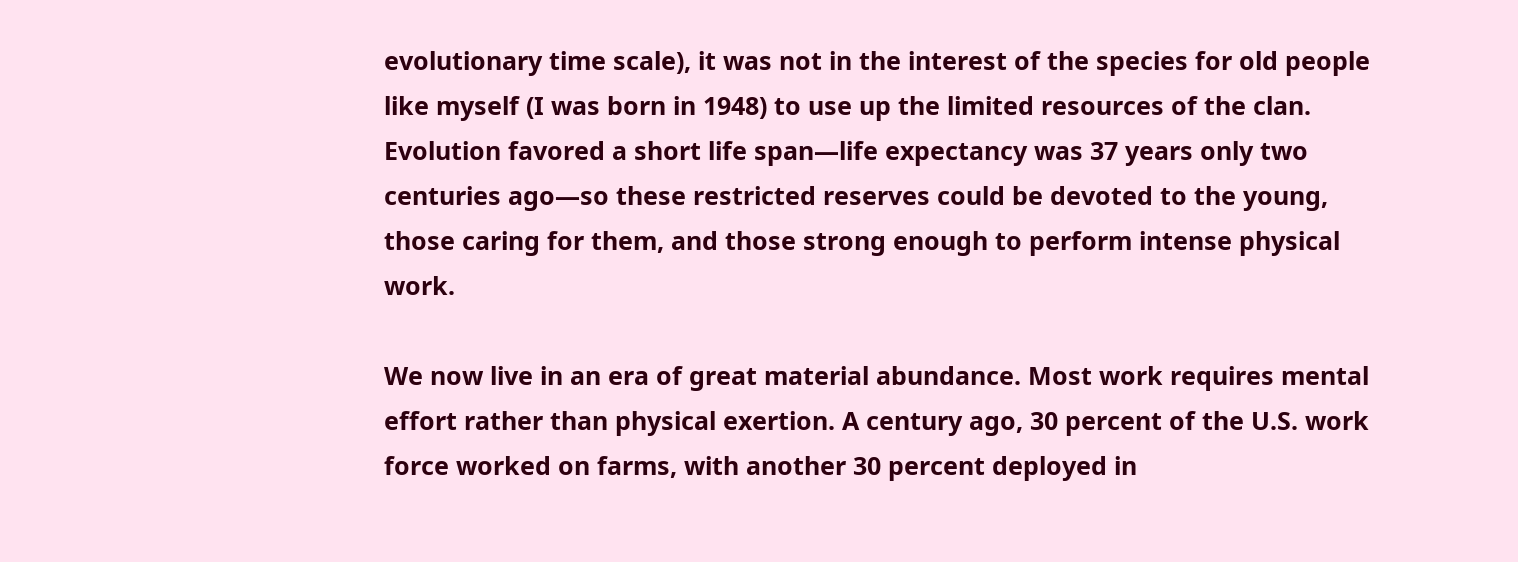evolutionary time scale), it was not in the interest of the species for old people like myself (I was born in 1948) to use up the limited resources of the clan. Evolution favored a short life span—life expectancy was 37 years only two centuries ago—so these restricted reserves could be devoted to the young, those caring for them, and those strong enough to perform intense physical work.

We now live in an era of great material abundance. Most work requires mental effort rather than physical exertion. A century ago, 30 percent of the U.S. work force worked on farms, with another 30 percent deployed in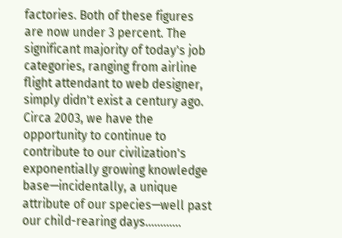factories. Both of these figures are now under 3 percent. The significant majority of today's job categories, ranging from airline flight attendant to web designer, simply didn't exist a century ago. Circa 2003, we have the opportunity to continue to contribute to our civilization's exponentially growing knowledge base—incidentally, a unique attribute of our species—well past our child-rearing days............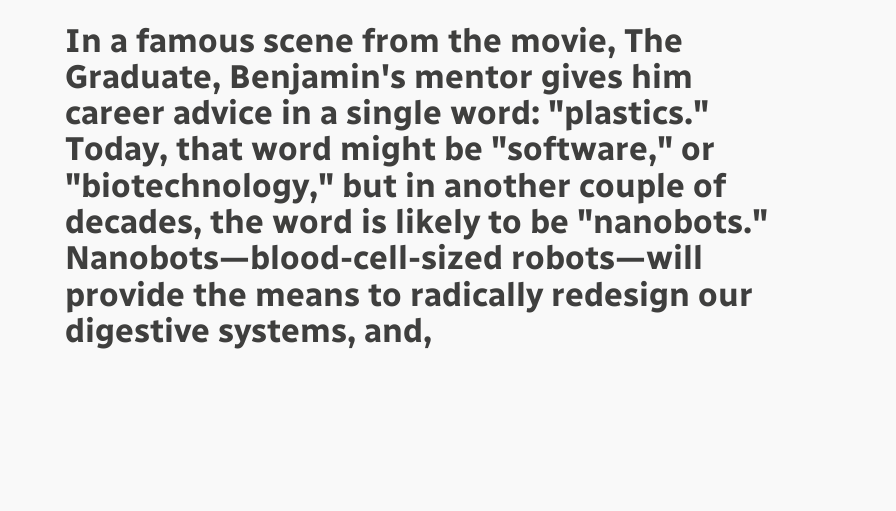In a famous scene from the movie, The Graduate, Benjamin's mentor gives him career advice in a single word: "plastics." Today, that word might be "software," or "biotechnology," but in another couple of decades, the word is likely to be "nanobots." Nanobots—blood-cell-sized robots—will provide the means to radically redesign our digestive systems, and,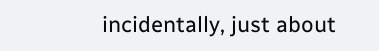incidentally, just about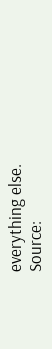everything else.
Source: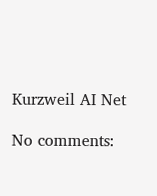Kurzweil AI Net

No comments: